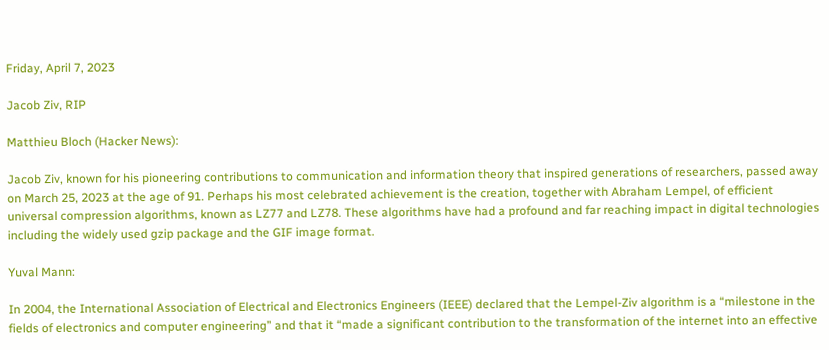Friday, April 7, 2023

Jacob Ziv, RIP

Matthieu Bloch (Hacker News):

Jacob Ziv, known for his pioneering contributions to communication and information theory that inspired generations of researchers, passed away on March 25, 2023 at the age of 91. Perhaps his most celebrated achievement is the creation, together with Abraham Lempel, of efficient universal compression algorithms, known as LZ77 and LZ78. These algorithms have had a profound and far reaching impact in digital technologies including the widely used gzip package and the GIF image format.

Yuval Mann:

In 2004, the International Association of Electrical and Electronics Engineers (IEEE) declared that the Lempel-Ziv algorithm is a “milestone in the fields of electronics and computer engineering” and that it “made a significant contribution to the transformation of the internet into an effective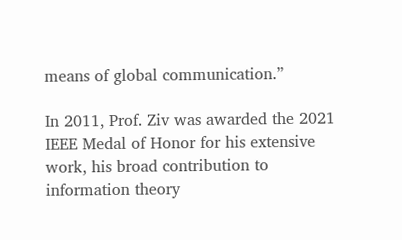means of global communication.”

In 2011, Prof. Ziv was awarded the 2021 IEEE Medal of Honor for his extensive work, his broad contribution to information theory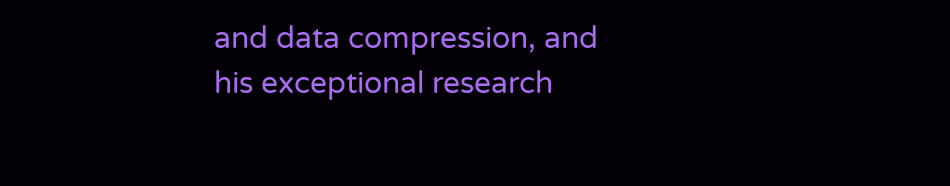and data compression, and his exceptional research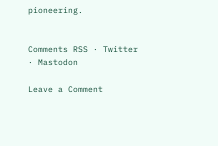pioneering.


Comments RSS · Twitter · Mastodon

Leave a Comment